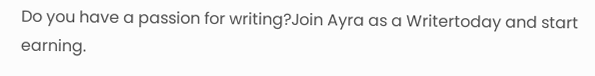Do you have a passion for writing?Join Ayra as a Writertoday and start earning.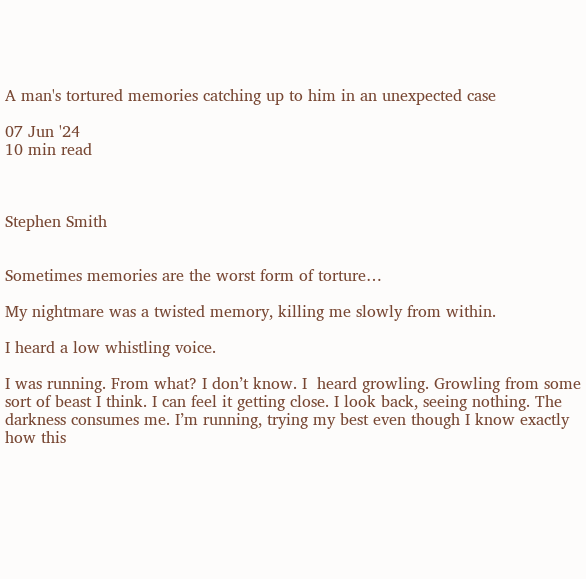A man's tortured memories catching up to him in an unexpected case

07 Jun '24
10 min read



Stephen Smith


Sometimes memories are the worst form of torture…

My nightmare was a twisted memory, killing me slowly from within.

I heard a low whistling voice.

I was running. From what? I don’t know. I  heard growling. Growling from some sort of beast I think. I can feel it getting close. I look back, seeing nothing. The darkness consumes me. I’m running, trying my best even though I know exactly how this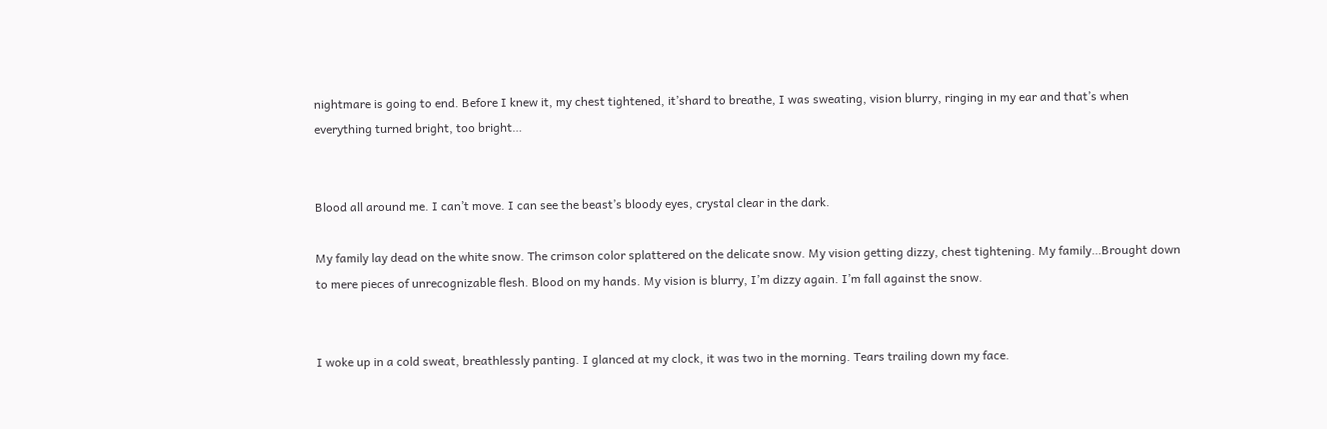nightmare is going to end. Before I knew it, my chest tightened, it’shard to breathe, I was sweating, vision blurry, ringing in my ear and that’s when everything turned bright, too bright…


Blood all around me. I can’t move. I can see the beast’s bloody eyes, crystal clear in the dark.

My family lay dead on the white snow. The crimson color splattered on the delicate snow. My vision getting dizzy, chest tightening. My family…Brought down to mere pieces of unrecognizable flesh. Blood on my hands. My vision is blurry, I’m dizzy again. I’m fall against the snow.


I woke up in a cold sweat, breathlessly panting. I glanced at my clock, it was two in the morning. Tears trailing down my face.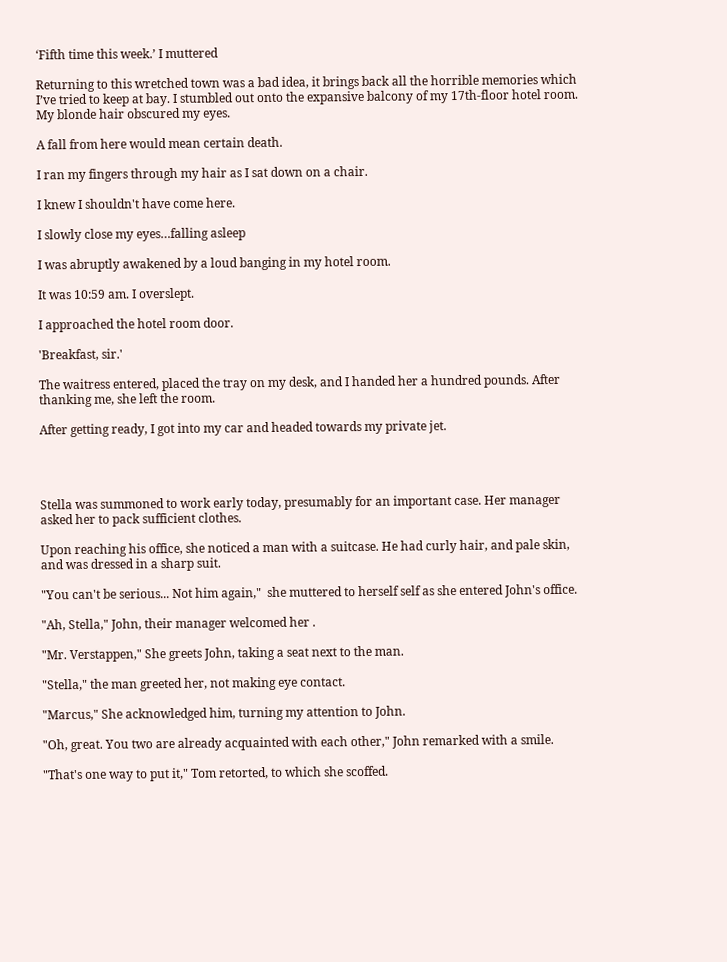‘Fifth time this week.’ I muttered

Returning to this wretched town was a bad idea, it brings back all the horrible memories which I’ve tried to keep at bay. I stumbled out onto the expansive balcony of my 17th-floor hotel room. My blonde hair obscured my eyes.

A fall from here would mean certain death.

I ran my fingers through my hair as I sat down on a chair.

I knew I shouldn't have come here.

I slowly close my eyes…falling asleep

I was abruptly awakened by a loud banging in my hotel room.

It was 10:59 am. I overslept.

I approached the hotel room door.

'Breakfast, sir.'

The waitress entered, placed the tray on my desk, and I handed her a hundred pounds. After thanking me, she left the room.

After getting ready, I got into my car and headed towards my private jet.




Stella was summoned to work early today, presumably for an important case. Her manager asked her to pack sufficient clothes.

Upon reaching his office, she noticed a man with a suitcase. He had curly hair, and pale skin, and was dressed in a sharp suit.

"You can't be serious... Not him again,"  she muttered to herself self as she entered John's office.

"Ah, Stella," John, their manager welcomed her .

"Mr. Verstappen," She greets John, taking a seat next to the man.

"Stella," the man greeted her, not making eye contact.

"Marcus," She acknowledged him, turning my attention to John.

"Oh, great. You two are already acquainted with each other," John remarked with a smile.

"That's one way to put it," Tom retorted, to which she scoffed.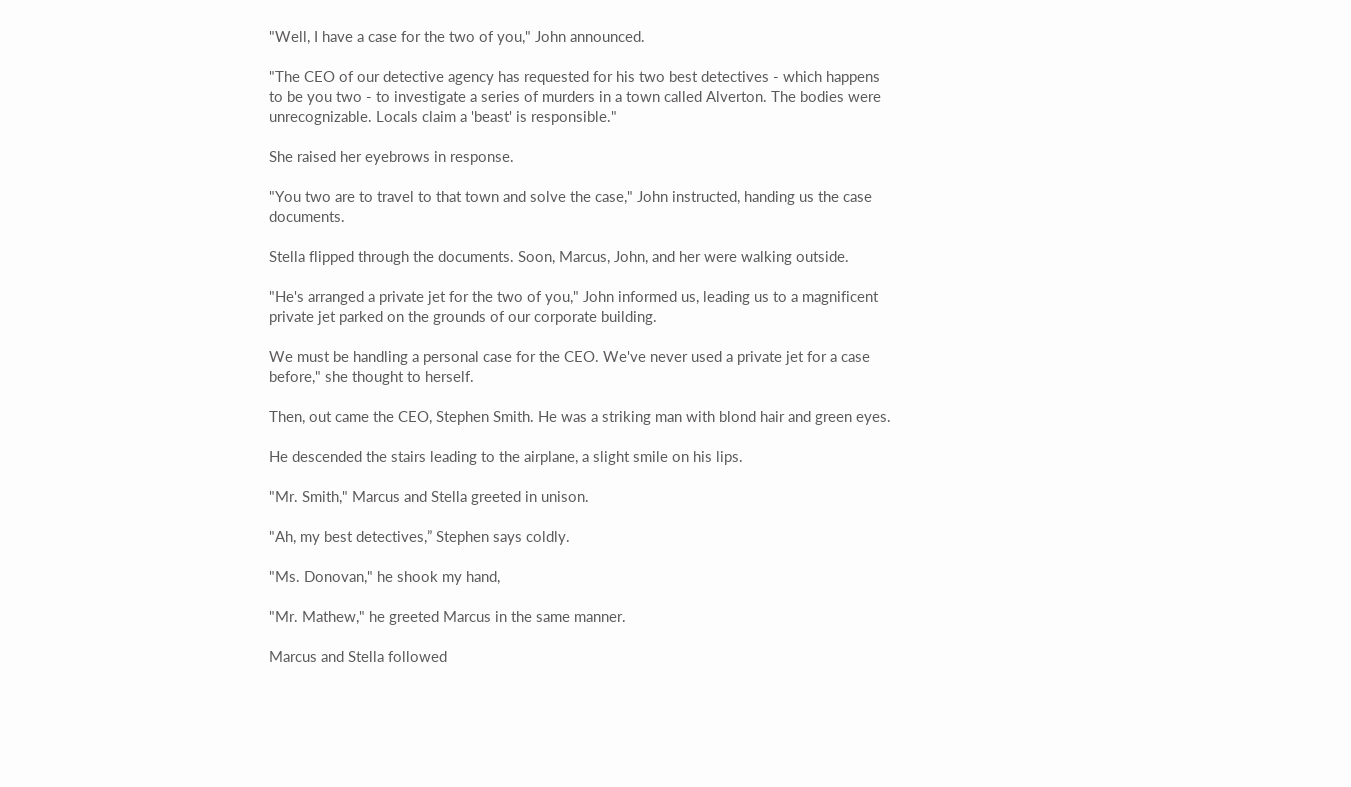"Well, I have a case for the two of you," John announced.

"The CEO of our detective agency has requested for his two best detectives - which happens to be you two - to investigate a series of murders in a town called Alverton. The bodies were unrecognizable. Locals claim a 'beast' is responsible."

She raised her eyebrows in response.

"You two are to travel to that town and solve the case," John instructed, handing us the case documents.

Stella flipped through the documents. Soon, Marcus, John, and her were walking outside.

"He's arranged a private jet for the two of you," John informed us, leading us to a magnificent private jet parked on the grounds of our corporate building.

We must be handling a personal case for the CEO. We've never used a private jet for a case before," she thought to herself.

Then, out came the CEO, Stephen Smith. He was a striking man with blond hair and green eyes.

He descended the stairs leading to the airplane, a slight smile on his lips.

"Mr. Smith," Marcus and Stella greeted in unison.

"Ah, my best detectives,” Stephen says coldly.

"Ms. Donovan," he shook my hand,

"Mr. Mathew," he greeted Marcus in the same manner.

Marcus and Stella followed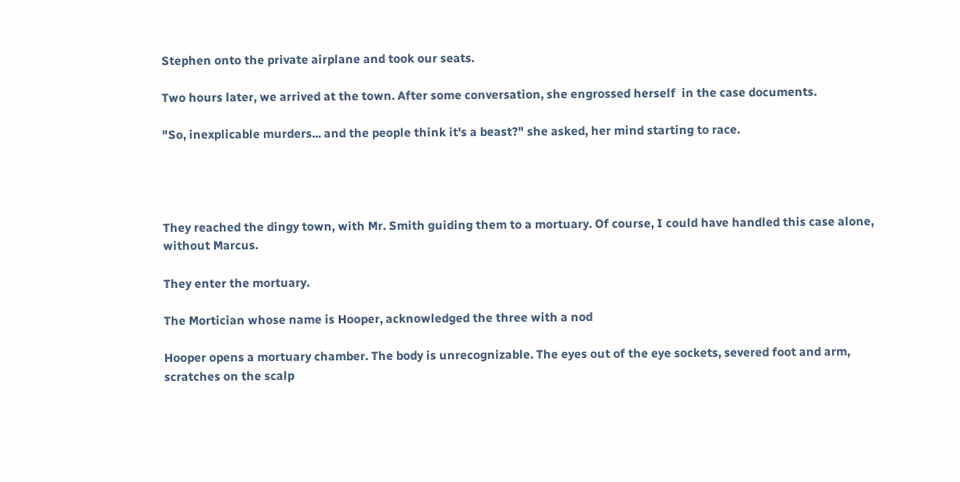Stephen onto the private airplane and took our seats.

Two hours later, we arrived at the town. After some conversation, she engrossed herself  in the case documents.

"So, inexplicable murders... and the people think it's a beast?" she asked, her mind starting to race.




They reached the dingy town, with Mr. Smith guiding them to a mortuary. Of course, I could have handled this case alone, without Marcus.

They enter the mortuary.

The Mortician whose name is Hooper, acknowledged the three with a nod

Hooper opens a mortuary chamber. The body is unrecognizable. The eyes out of the eye sockets, severed foot and arm, scratches on the scalp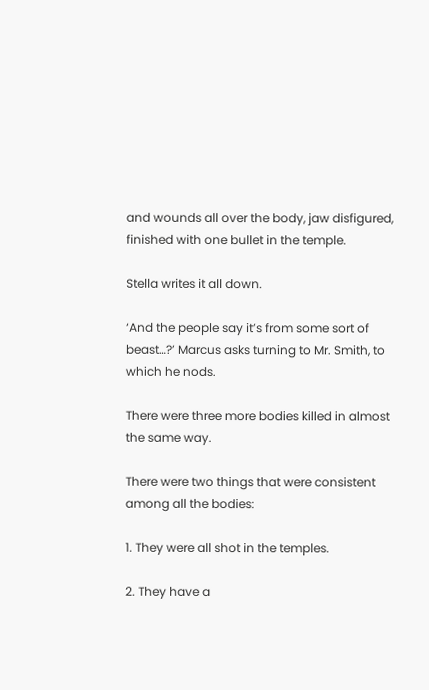and wounds all over the body, jaw disfigured, finished with one bullet in the temple.

Stella writes it all down.

‘And the people say it’s from some sort of beast…?’ Marcus asks turning to Mr. Smith, to which he nods.

There were three more bodies killed in almost the same way.

There were two things that were consistent among all the bodies:

1. They were all shot in the temples.

2. They have a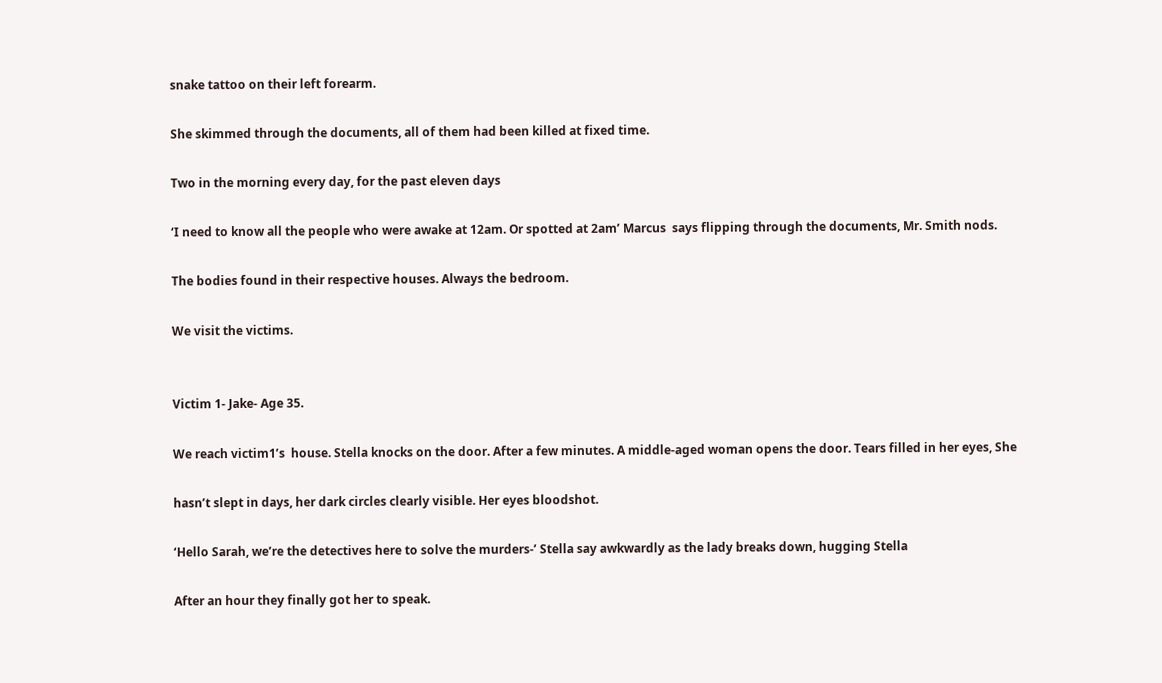snake tattoo on their left forearm.

She skimmed through the documents, all of them had been killed at fixed time.

Two in the morning every day, for the past eleven days

‘I need to know all the people who were awake at 12am. Or spotted at 2am’ Marcus  says flipping through the documents, Mr. Smith nods.

The bodies found in their respective houses. Always the bedroom.

We visit the victims.


Victim 1- Jake- Age 35.

We reach victim1’s  house. Stella knocks on the door. After a few minutes. A middle-aged woman opens the door. Tears filled in her eyes, She

hasn’t slept in days, her dark circles clearly visible. Her eyes bloodshot.

‘Hello Sarah, we’re the detectives here to solve the murders-’ Stella say awkwardly as the lady breaks down, hugging Stella

After an hour they finally got her to speak.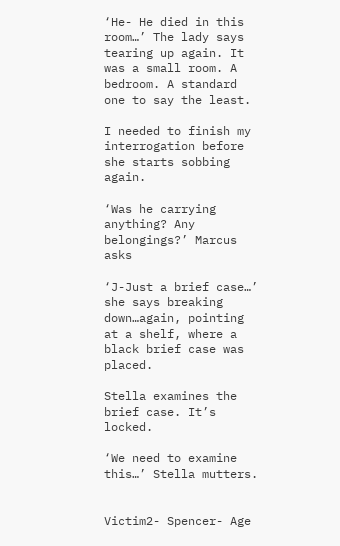‘He- He died in this room…’ The lady says tearing up again. It was a small room. A bedroom. A standard one to say the least.

I needed to finish my interrogation before she starts sobbing again.

‘Was he carrying anything? Any belongings?’ Marcus asks

‘J-Just a brief case…’ she says breaking down…again, pointing at a shelf, where a black brief case was placed.

Stella examines the brief case. It’s locked.

‘We need to examine this…’ Stella mutters.


Victim2- Spencer- Age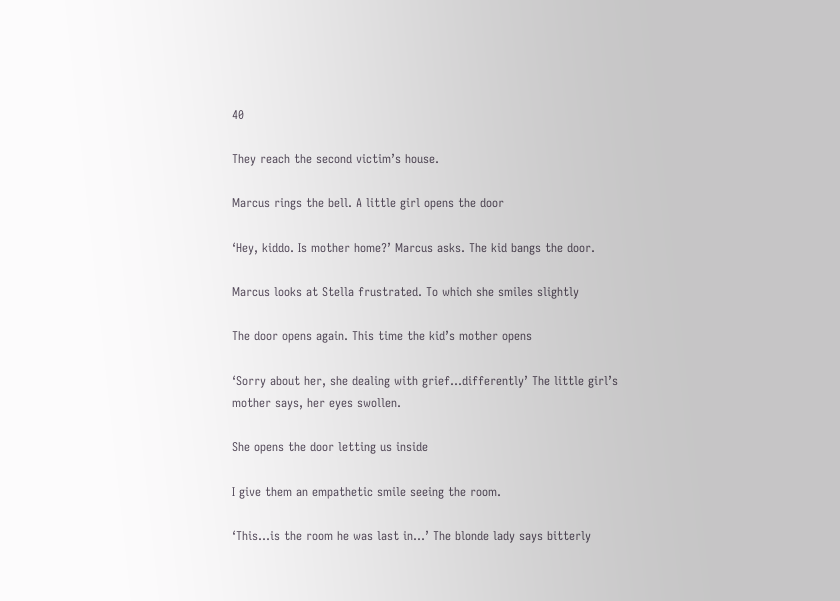40

They reach the second victim’s house.

Marcus rings the bell. A little girl opens the door

‘Hey, kiddo. Is mother home?’ Marcus asks. The kid bangs the door.

Marcus looks at Stella frustrated. To which she smiles slightly

The door opens again. This time the kid’s mother opens

‘Sorry about her, she dealing with grief…differently’ The little girl’s mother says, her eyes swollen.

She opens the door letting us inside

I give them an empathetic smile seeing the room.

‘This…is the room he was last in…’ The blonde lady says bitterly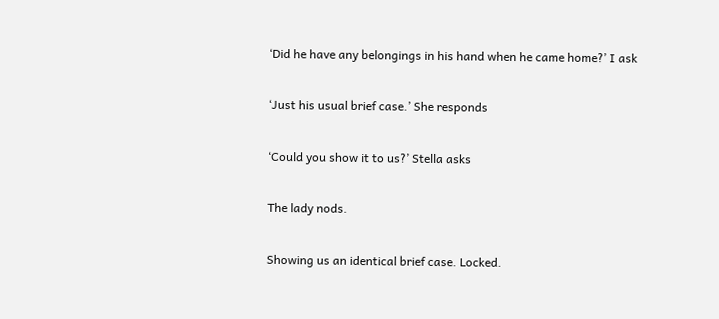‘Did he have any belongings in his hand when he came home?’ I ask

‘Just his usual brief case.’ She responds

‘Could you show it to us?’ Stella asks

The lady nods.

Showing us an identical brief case. Locked.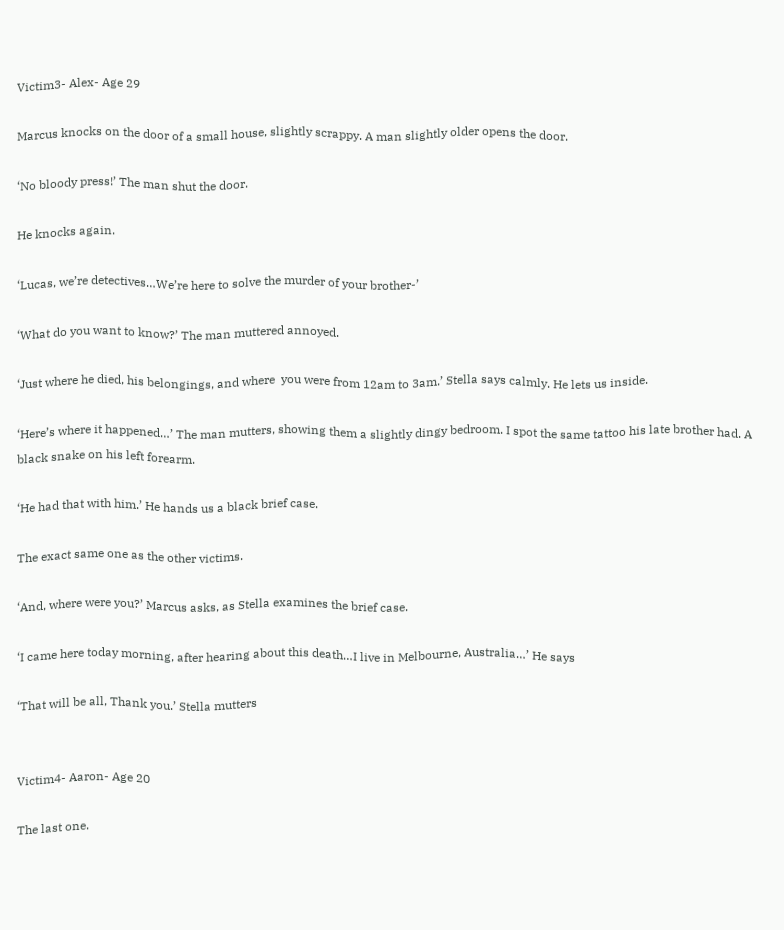Victim3- Alex- Age 29

Marcus knocks on the door of a small house, slightly scrappy. A man slightly older opens the door.

‘No bloody press!’ The man shut the door.

He knocks again.

‘Lucas, we’re detectives…We’re here to solve the murder of your brother-’

‘What do you want to know?’ The man muttered annoyed.

‘Just where he died, his belongings, and where  you were from 12am to 3am.’ Stella says calmly. He lets us inside.

‘Here’s where it happened…’ The man mutters, showing them a slightly dingy bedroom. I spot the same tattoo his late brother had. A black snake on his left forearm.

‘He had that with him.’ He hands us a black brief case.

The exact same one as the other victims.

‘And, where were you?’ Marcus asks, as Stella examines the brief case.

‘I came here today morning, after hearing about this death…I live in Melbourne, Australia…’ He says

‘That will be all, Thank you.’ Stella mutters


Victim4- Aaron- Age 20

The last one.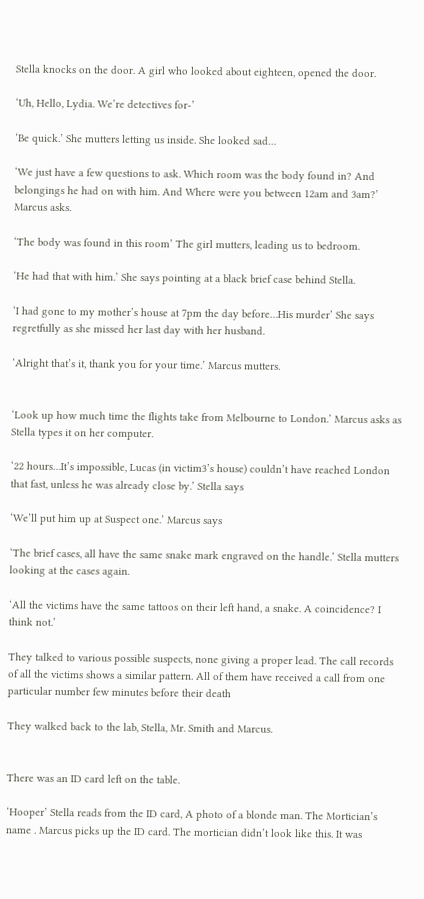Stella knocks on the door. A girl who looked about eighteen, opened the door.

‘Uh, Hello, Lydia. We’re detectives for-’

‘Be quick.’ She mutters letting us inside. She looked sad…

‘We just have a few questions to ask. Which room was the body found in? And belongings he had on with him. And Where were you between 12am and 3am?’ Marcus asks.

‘The body was found in this room’ The girl mutters, leading us to bedroom.

‘He had that with him.’ She says pointing at a black brief case behind Stella.

‘I had gone to my mother’s house at 7pm the day before…His murder’ She says regretfully as she missed her last day with her husband.

‘Alright that’s it, thank you for your time.’ Marcus mutters.


‘Look up how much time the flights take from Melbourne to London.’ Marcus asks as Stella types it on her computer.

‘22 hours…It’s impossible, Lucas (in victim3’s house) couldn’t have reached London that fast, unless he was already close by.’ Stella says

‘We’ll put him up at Suspect one.’ Marcus says

‘The brief cases, all have the same snake mark engraved on the handle.’ Stella mutters looking at the cases again.

‘All the victims have the same tattoos on their left hand, a snake. A coincidence? I think not.’

They talked to various possible suspects, none giving a proper lead. The call records of all the victims shows a similar pattern. All of them have received a call from one particular number few minutes before their death

They walked back to the lab, Stella, Mr. Smith and Marcus.


There was an ID card left on the table.

‘Hooper’ Stella reads from the ID card, A photo of a blonde man. The Mortician’s name . Marcus picks up the ID card. The mortician didn’t look like this. It was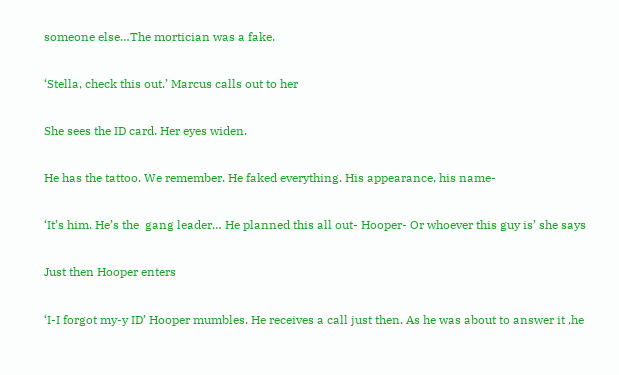someone else…The mortician was a fake.

‘Stella, check this out.’ Marcus calls out to her

She sees the ID card. Her eyes widen.

He has the tattoo. We remember. He faked everything. His appearance, his name-

‘It’s him. He’s the  gang leader… He planned this all out- Hooper- Or whoever this guy is’ she says

Just then Hooper enters

‘I-I forgot my-y ID’ Hooper mumbles. He receives a call just then. As he was about to answer it ,he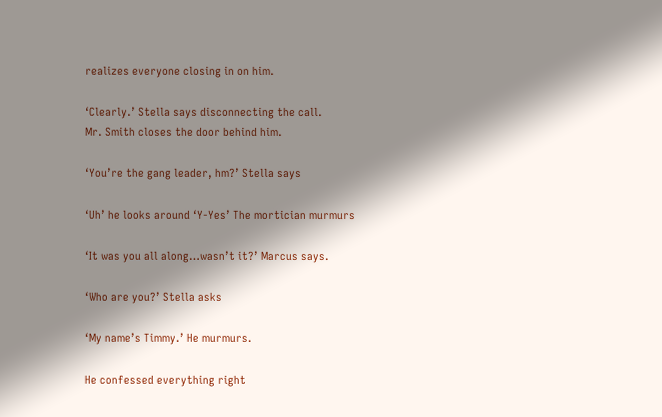realizes everyone closing in on him.

‘Clearly.’ Stella says disconnecting the call.
Mr. Smith closes the door behind him.

‘You’re the gang leader, hm?’ Stella says

‘Uh’ he looks around ‘Y-Yes’ The mortician murmurs

‘It was you all along…wasn’t it?’ Marcus says.

‘Who are you?’ Stella asks

‘My name’s Timmy.’ He murmurs.

He confessed everything right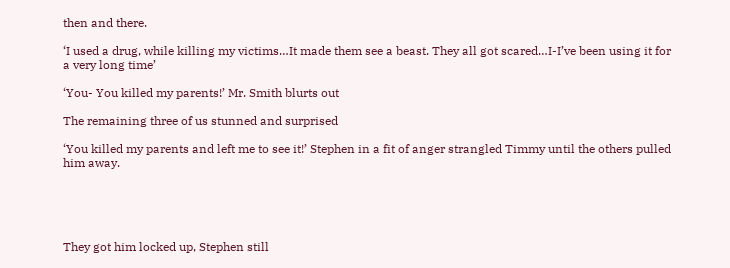then and there.

‘I used a drug, while killing my victims…It made them see a beast. They all got scared…I-I’ve been using it for a very long time’

‘You- You killed my parents!’ Mr. Smith blurts out

The remaining three of us stunned and surprised

‘You killed my parents and left me to see it!’ Stephen in a fit of anger strangled Timmy until the others pulled him away.





They got him locked up, Stephen still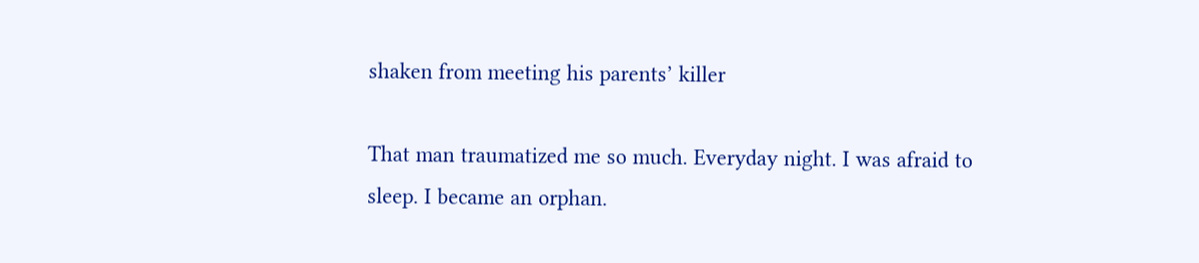shaken from meeting his parents’ killer

That man traumatized me so much. Everyday night. I was afraid to sleep. I became an orphan.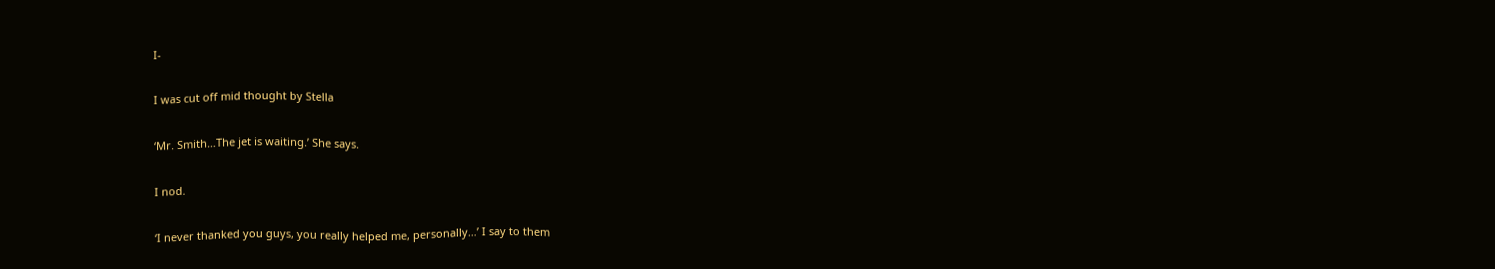I-

I was cut off mid thought by Stella

‘Mr. Smith…The jet is waiting.’ She says.

I nod.

‘I never thanked you guys, you really helped me, personally…’ I say to them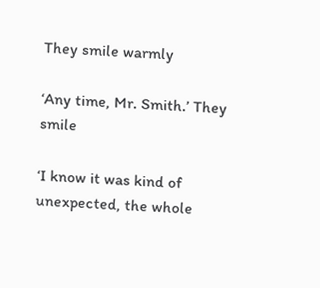They smile warmly

‘Any time, Mr. Smith.’ They smile

‘I know it was kind of unexpected, the whole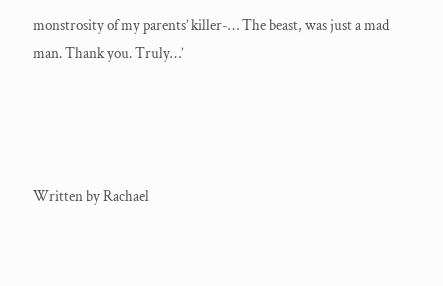monstrosity of my parents’ killer-… The beast, was just a mad man. Thank you. Truly…’




Written by Rachael